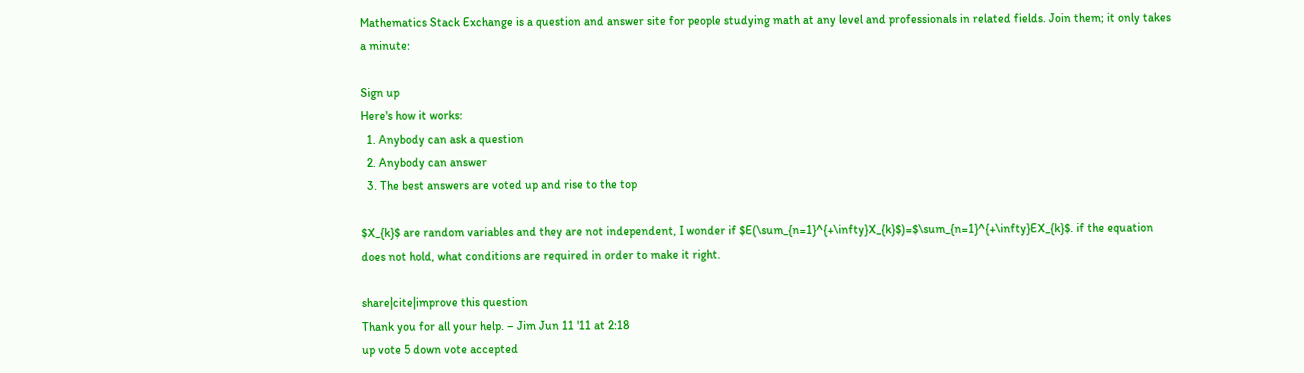Mathematics Stack Exchange is a question and answer site for people studying math at any level and professionals in related fields. Join them; it only takes a minute:

Sign up
Here's how it works:
  1. Anybody can ask a question
  2. Anybody can answer
  3. The best answers are voted up and rise to the top

$X_{k}$ are random variables and they are not independent, I wonder if $E(\sum_{n=1}^{+\infty}X_{k}$)=$\sum_{n=1}^{+\infty}EX_{k}$. if the equation does not hold, what conditions are required in order to make it right.

share|cite|improve this question
Thank you for all your help. – Jim Jun 11 '11 at 2:18
up vote 5 down vote accepted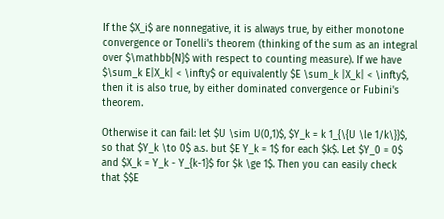If the $X_i$ are nonnegative, it is always true, by either monotone convergence or Tonelli's theorem (thinking of the sum as an integral over $\mathbb{N}$ with respect to counting measure). If we have $\sum_k E|X_k| < \infty$ or equivalently $E \sum_k |X_k| < \infty$, then it is also true, by either dominated convergence or Fubini's theorem.

Otherwise it can fail: let $U \sim U(0,1)$, $Y_k = k 1_{\{U \le 1/k\}}$, so that $Y_k \to 0$ a.s. but $E Y_k = 1$ for each $k$. Let $Y_0 = 0$ and $X_k = Y_k - Y_{k-1}$ for $k \ge 1$. Then you can easily check that $$E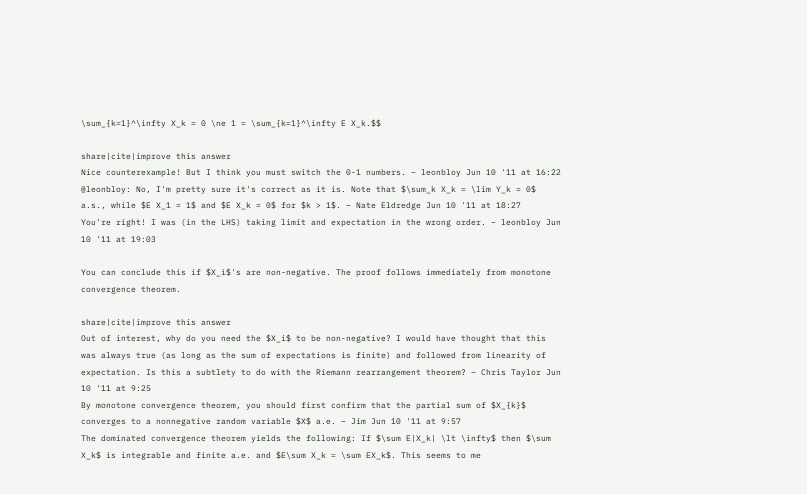\sum_{k=1}^\infty X_k = 0 \ne 1 = \sum_{k=1}^\infty E X_k.$$

share|cite|improve this answer
Nice counterexample! But I think you must switch the 0-1 numbers. – leonbloy Jun 10 '11 at 16:22
@leonbloy: No, I'm pretty sure it's correct as it is. Note that $\sum_k X_k = \lim Y_k = 0$ a.s., while $E X_1 = 1$ and $E X_k = 0$ for $k > 1$. – Nate Eldredge Jun 10 '11 at 18:27
You're right! I was (in the LHS) taking limit and expectation in the wrong order. – leonbloy Jun 10 '11 at 19:03

You can conclude this if $X_i$'s are non-negative. The proof follows immediately from monotone convergence theorem.

share|cite|improve this answer
Out of interest, why do you need the $X_i$ to be non-negative? I would have thought that this was always true (as long as the sum of expectations is finite) and followed from linearity of expectation. Is this a subtlety to do with the Riemann rearrangement theorem? – Chris Taylor Jun 10 '11 at 9:25
By monotone convergence theorem, you should first confirm that the partial sum of $X_{k}$ converges to a nonnegative random variable $X$ a.e. – Jim Jun 10 '11 at 9:57
The dominated convergence theorem yields the following: If $\sum E|X_k| \lt \infty$ then $\sum X_k$ is integrable and finite a.e. and $E\sum X_k = \sum EX_k$. This seems to me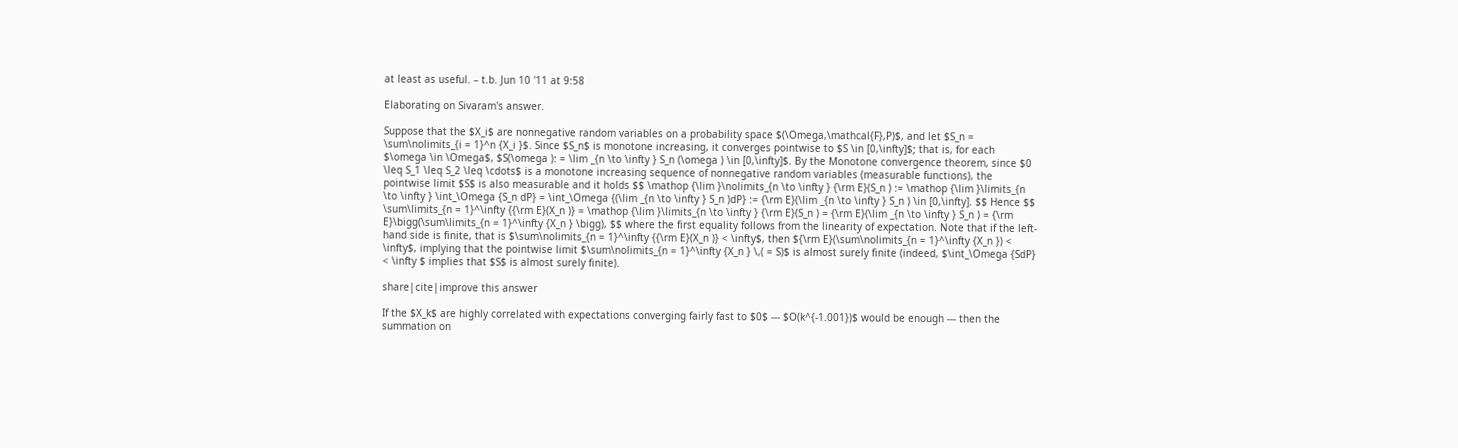at least as useful. – t.b. Jun 10 '11 at 9:58

Elaborating on Sivaram's answer.

Suppose that the $X_i$ are nonnegative random variables on a probability space $(\Omega,\mathcal{F},P)$, and let $S_n = \sum\nolimits_{i = 1}^n {X_i }$. Since $S_n$ is monotone increasing, it converges pointwise to $S \in [0,\infty]$; that is, for each $\omega \in \Omega$, $S(\omega ): = \lim _{n \to \infty } S_n (\omega ) \in [0,\infty]$. By the Monotone convergence theorem, since $0 \leq S_1 \leq S_2 \leq \cdots$ is a monotone increasing sequence of nonnegative random variables (measurable functions), the pointwise limit $S$ is also measurable and it holds $$ \mathop {\lim }\nolimits_{n \to \infty } {\rm E}(S_n ) := \mathop {\lim }\limits_{n \to \infty } \int_\Omega {S_n dP} = \int_\Omega {(\lim _{n \to \infty } S_n )dP} := {\rm E}(\lim _{n \to \infty } S_n ) \in [0,\infty]. $$ Hence $$ \sum\limits_{n = 1}^\infty {{\rm E}(X_n )} = \mathop {\lim }\limits_{n \to \infty } {\rm E}(S_n ) = {\rm E}(\lim _{n \to \infty } S_n ) = {\rm E}\bigg(\sum\limits_{n = 1}^\infty {X_n } \bigg), $$ where the first equality follows from the linearity of expectation. Note that if the left-hand side is finite, that is $\sum\nolimits_{n = 1}^\infty {{\rm E}(X_n )} < \infty$, then ${\rm E}(\sum\nolimits_{n = 1}^\infty {X_n }) < \infty$, implying that the pointwise limit $\sum\nolimits_{n = 1}^\infty {X_n } \,( = S)$ is almost surely finite (indeed, $\int_\Omega {SdP} < \infty $ implies that $S$ is almost surely finite).

share|cite|improve this answer

If the $X_k$ are highly correlated with expectations converging fairly fast to $0$ --- $O(k^{-1.001})$ would be enough --- then the summation on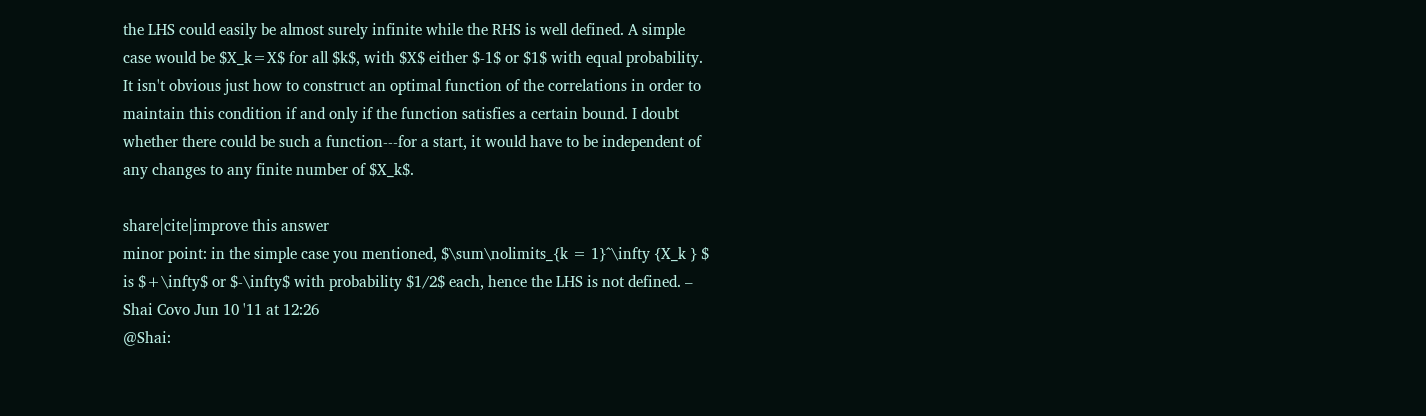the LHS could easily be almost surely infinite while the RHS is well defined. A simple case would be $X_k=X$ for all $k$, with $X$ either $-1$ or $1$ with equal probability. It isn't obvious just how to construct an optimal function of the correlations in order to maintain this condition if and only if the function satisfies a certain bound. I doubt whether there could be such a function---for a start, it would have to be independent of any changes to any finite number of $X_k$.

share|cite|improve this answer
minor point: in the simple case you mentioned, $\sum\nolimits_{k = 1}^\infty {X_k } $ is $+\infty$ or $-\infty$ with probability $1/2$ each, hence the LHS is not defined. – Shai Covo Jun 10 '11 at 12:26
@Shai: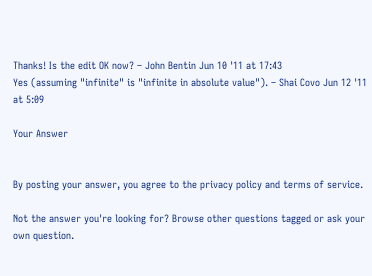Thanks! Is the edit OK now? – John Bentin Jun 10 '11 at 17:43
Yes (assuming "infinite" is "infinite in absolute value"). – Shai Covo Jun 12 '11 at 5:09

Your Answer


By posting your answer, you agree to the privacy policy and terms of service.

Not the answer you're looking for? Browse other questions tagged or ask your own question.